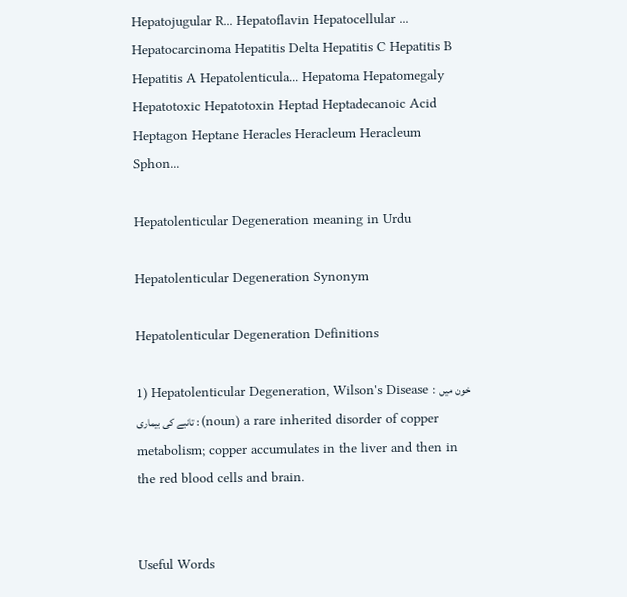Hepatojugular R... Hepatoflavin Hepatocellular ... Hepatocarcinoma Hepatitis Delta Hepatitis C Hepatitis B Hepatitis A Hepatolenticula... Hepatoma Hepatomegaly Hepatotoxic Hepatotoxin Heptad Heptadecanoic Acid Heptagon Heptane Heracles Heracleum Heracleum Sphon...

Hepatolenticular Degeneration meaning in Urdu

Hepatolenticular Degeneration Synonym

Hepatolenticular Degeneration Definitions

1) Hepatolenticular Degeneration, Wilson's Disease : خون میں تانبے کی بیماری : (noun) a rare inherited disorder of copper metabolism; copper accumulates in the liver and then in the red blood cells and brain.


Useful Words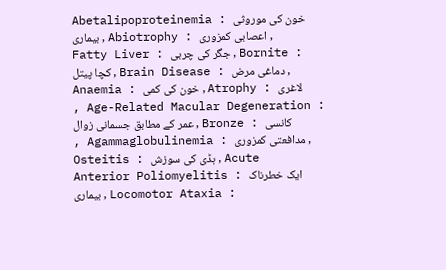Abetalipoproteinemia : خون کی موروثی بیماری , Abiotrophy : اعصابی کمزوری , Fatty Liver : جگر کی چربی , Bornite : کچا پیتل , Brain Disease : دماغی مرض , Anaemia : خون کی کمی , Atrophy : لاغری , Age-Related Macular Degeneration : عمر کے مطابق جسمانی زوال , Bronze : کانسی , Agammaglobulinemia : مدافعتی کمزوری , Osteitis : ہڈی کی سوزش , Acute Anterior Poliomyelitis : ایک خطرناک بیماری , Locomotor Ataxia :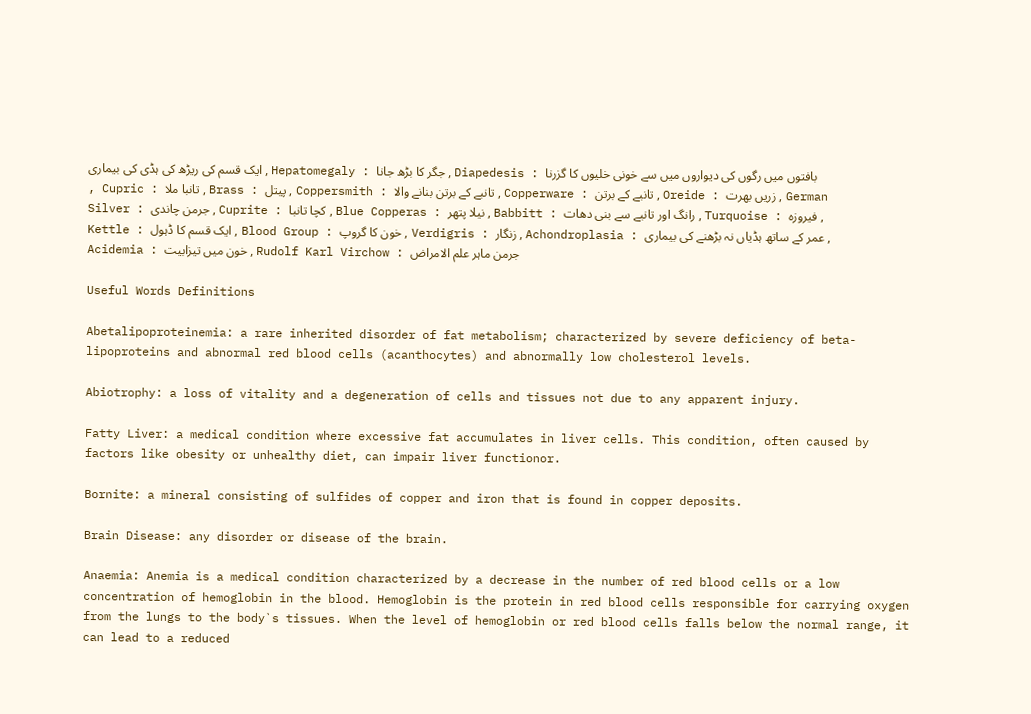ایک قسم کی ریڑھ کی ہڈی کی بیماری , Hepatomegaly : جگر کا بڑھ جانا , Diapedesis : بافتوں میں رگوں کی دیواروں میں سے خونی خلیوں کا گزرنا , Cupric : تانبا ملا , Brass : پیتل , Coppersmith : تانبے کے برتن بنانے والا , Copperware : تانبے کے برتن , Oreide : زریں بھرت , German Silver : جرمن چاندی , Cuprite : کچا تانبا , Blue Copperas : نیلا پتھر , Babbitt : رانگ اور تانبے سے بنی دھات , Turquoise : فیروزہ , Kettle : ایک قسم کا ڈہول , Blood Group : خون کا گروپ , Verdigris : زنگار , Achondroplasia : عمر کے ساتھ ہڈیاں نہ بڑھنے کی بیماری , Acidemia : خون میں تیزابیت , Rudolf Karl Virchow : جرمن ماہر علم الامراض

Useful Words Definitions

Abetalipoproteinemia: a rare inherited disorder of fat metabolism; characterized by severe deficiency of beta-lipoproteins and abnormal red blood cells (acanthocytes) and abnormally low cholesterol levels.

Abiotrophy: a loss of vitality and a degeneration of cells and tissues not due to any apparent injury.

Fatty Liver: a medical condition where excessive fat accumulates in liver cells. This condition, often caused by factors like obesity or unhealthy diet, can impair liver functionor.

Bornite: a mineral consisting of sulfides of copper and iron that is found in copper deposits.

Brain Disease: any disorder or disease of the brain.

Anaemia: Anemia is a medical condition characterized by a decrease in the number of red blood cells or a low concentration of hemoglobin in the blood. Hemoglobin is the protein in red blood cells responsible for carrying oxygen from the lungs to the body`s tissues. When the level of hemoglobin or red blood cells falls below the normal range, it can lead to a reduced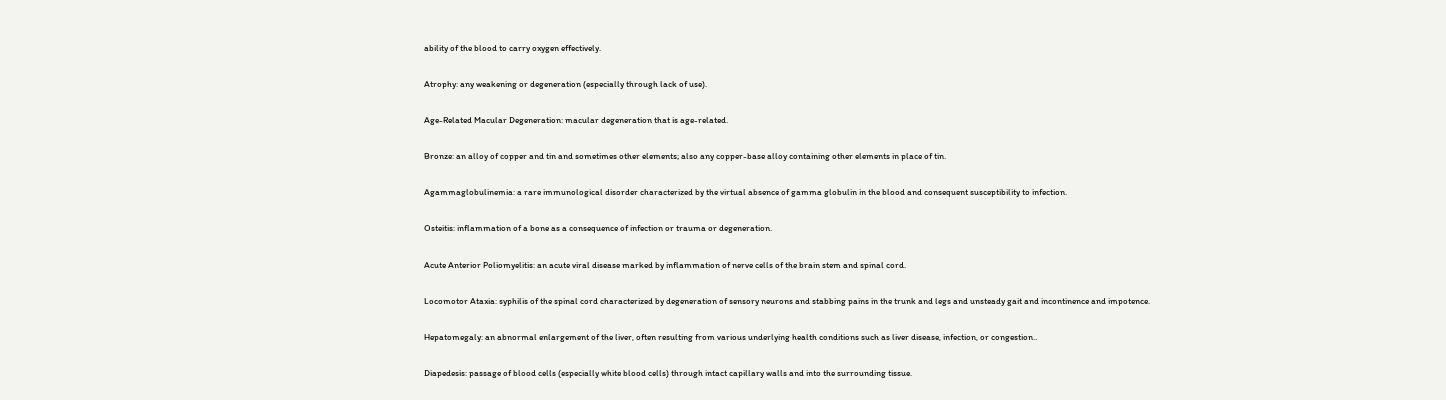ability of the blood to carry oxygen effectively.

Atrophy: any weakening or degeneration (especially through lack of use).

Age-Related Macular Degeneration: macular degeneration that is age-related.

Bronze: an alloy of copper and tin and sometimes other elements; also any copper-base alloy containing other elements in place of tin.

Agammaglobulinemia: a rare immunological disorder characterized by the virtual absence of gamma globulin in the blood and consequent susceptibility to infection.

Osteitis: inflammation of a bone as a consequence of infection or trauma or degeneration.

Acute Anterior Poliomyelitis: an acute viral disease marked by inflammation of nerve cells of the brain stem and spinal cord.

Locomotor Ataxia: syphilis of the spinal cord characterized by degeneration of sensory neurons and stabbing pains in the trunk and legs and unsteady gait and incontinence and impotence.

Hepatomegaly: an abnormal enlargement of the liver, often resulting from various underlying health conditions such as liver disease, infection, or congestion..

Diapedesis: passage of blood cells (especially white blood cells) through intact capillary walls and into the surrounding tissue.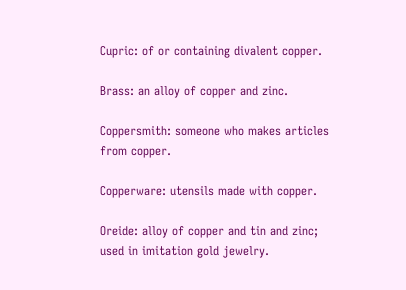Cupric: of or containing divalent copper.

Brass: an alloy of copper and zinc.

Coppersmith: someone who makes articles from copper.

Copperware: utensils made with copper.

Oreide: alloy of copper and tin and zinc; used in imitation gold jewelry.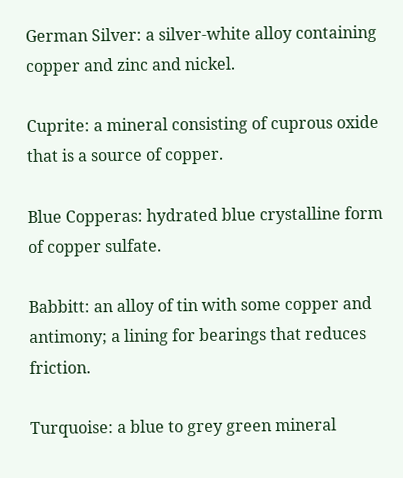German Silver: a silver-white alloy containing copper and zinc and nickel.

Cuprite: a mineral consisting of cuprous oxide that is a source of copper.

Blue Copperas: hydrated blue crystalline form of copper sulfate.

Babbitt: an alloy of tin with some copper and antimony; a lining for bearings that reduces friction.

Turquoise: a blue to grey green mineral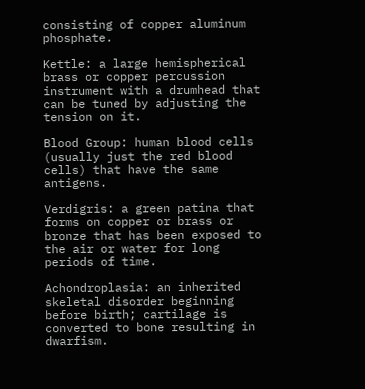consisting of copper aluminum phosphate.

Kettle: a large hemispherical brass or copper percussion instrument with a drumhead that can be tuned by adjusting the tension on it.

Blood Group: human blood cells (usually just the red blood cells) that have the same antigens.

Verdigris: a green patina that forms on copper or brass or bronze that has been exposed to the air or water for long periods of time.

Achondroplasia: an inherited skeletal disorder beginning before birth; cartilage is converted to bone resulting in dwarfism.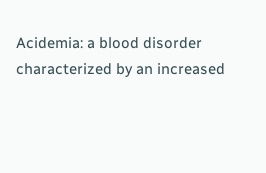Acidemia: a blood disorder characterized by an increased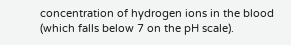concentration of hydrogen ions in the blood (which falls below 7 on the pH scale).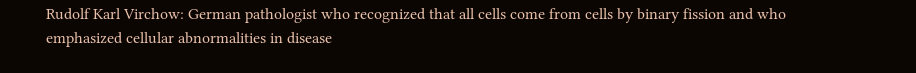Rudolf Karl Virchow: German pathologist who recognized that all cells come from cells by binary fission and who emphasized cellular abnormalities in disease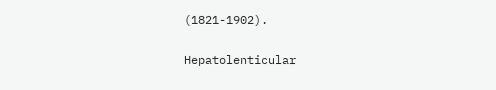(1821-1902).

Hepatolenticular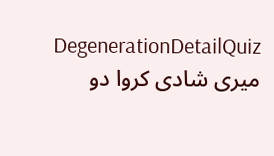DegenerationDetailQuiz
میری شادی کروا دو